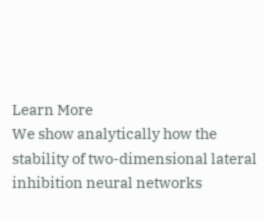Learn More
We show analytically how the stability of two-dimensional lateral inhibition neural networks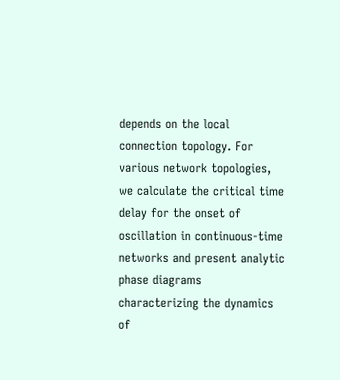depends on the local connection topology. For various network topologies, we calculate the critical time delay for the onset of oscillation in continuous-time networks and present analytic phase diagrams characterizing the dynamics of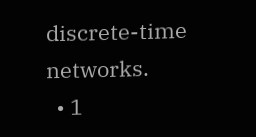discrete-time networks.
  • 1